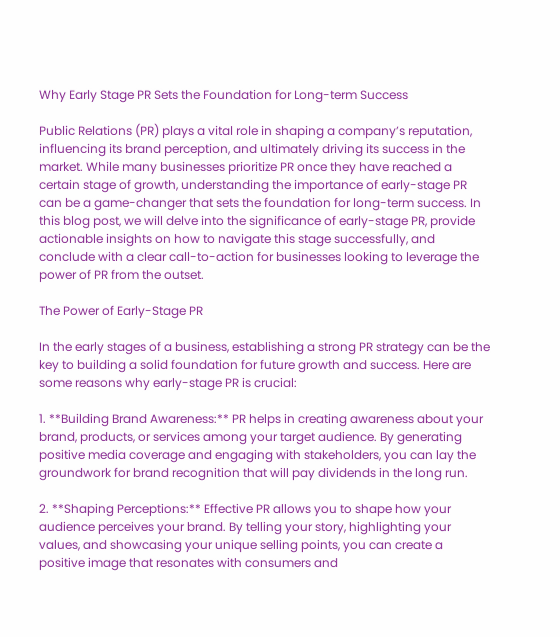Why Early Stage PR Sets the Foundation for Long-term Success

Public Relations (PR) plays a vital role in shaping a company’s reputation, influencing its brand perception, and ultimately driving its success in the market. While many businesses prioritize PR once they have reached a certain stage of growth, understanding the importance of early-stage PR can be a game-changer that sets the foundation for long-term success. In this blog post, we will delve into the significance of early-stage PR, provide actionable insights on how to navigate this stage successfully, and conclude with a clear call-to-action for businesses looking to leverage the power of PR from the outset.

The Power of Early-Stage PR

In the early stages of a business, establishing a strong PR strategy can be the key to building a solid foundation for future growth and success. Here are some reasons why early-stage PR is crucial:

1. **Building Brand Awareness:** PR helps in creating awareness about your brand, products, or services among your target audience. By generating positive media coverage and engaging with stakeholders, you can lay the groundwork for brand recognition that will pay dividends in the long run.

2. **Shaping Perceptions:** Effective PR allows you to shape how your audience perceives your brand. By telling your story, highlighting your values, and showcasing your unique selling points, you can create a positive image that resonates with consumers and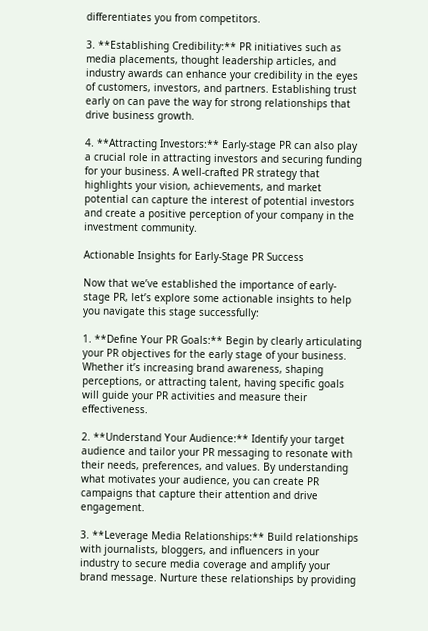differentiates you from competitors.

3. **Establishing Credibility:** PR initiatives such as media placements, thought leadership articles, and industry awards can enhance your credibility in the eyes of customers, investors, and partners. Establishing trust early on can pave the way for strong relationships that drive business growth.

4. **Attracting Investors:** Early-stage PR can also play a crucial role in attracting investors and securing funding for your business. A well-crafted PR strategy that highlights your vision, achievements, and market potential can capture the interest of potential investors and create a positive perception of your company in the investment community.

Actionable Insights for Early-Stage PR Success

Now that we’ve established the importance of early-stage PR, let’s explore some actionable insights to help you navigate this stage successfully:

1. **Define Your PR Goals:** Begin by clearly articulating your PR objectives for the early stage of your business. Whether it’s increasing brand awareness, shaping perceptions, or attracting talent, having specific goals will guide your PR activities and measure their effectiveness.

2. **Understand Your Audience:** Identify your target audience and tailor your PR messaging to resonate with their needs, preferences, and values. By understanding what motivates your audience, you can create PR campaigns that capture their attention and drive engagement.

3. **Leverage Media Relationships:** Build relationships with journalists, bloggers, and influencers in your industry to secure media coverage and amplify your brand message. Nurture these relationships by providing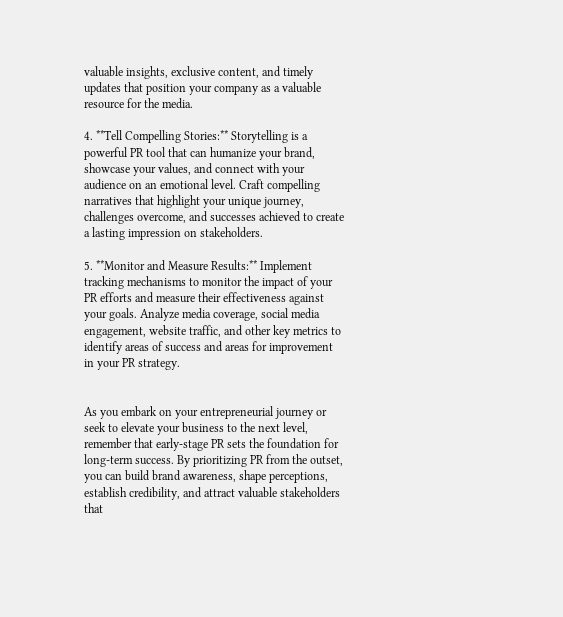valuable insights, exclusive content, and timely updates that position your company as a valuable resource for the media.

4. **Tell Compelling Stories:** Storytelling is a powerful PR tool that can humanize your brand, showcase your values, and connect with your audience on an emotional level. Craft compelling narratives that highlight your unique journey, challenges overcome, and successes achieved to create a lasting impression on stakeholders.

5. **Monitor and Measure Results:** Implement tracking mechanisms to monitor the impact of your PR efforts and measure their effectiveness against your goals. Analyze media coverage, social media engagement, website traffic, and other key metrics to identify areas of success and areas for improvement in your PR strategy.


As you embark on your entrepreneurial journey or seek to elevate your business to the next level, remember that early-stage PR sets the foundation for long-term success. By prioritizing PR from the outset, you can build brand awareness, shape perceptions, establish credibility, and attract valuable stakeholders that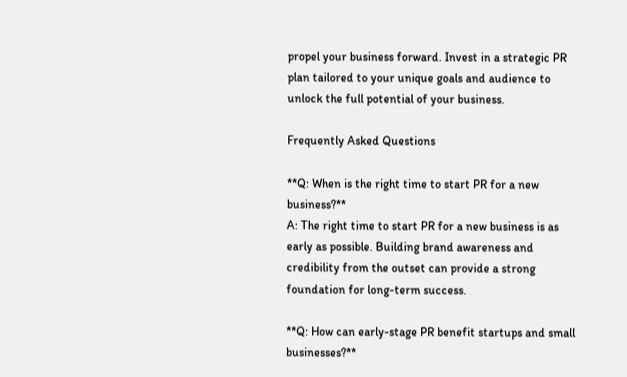propel your business forward. Invest in a strategic PR plan tailored to your unique goals and audience to unlock the full potential of your business.

Frequently Asked Questions

**Q: When is the right time to start PR for a new business?**
A: The right time to start PR for a new business is as early as possible. Building brand awareness and credibility from the outset can provide a strong foundation for long-term success.

**Q: How can early-stage PR benefit startups and small businesses?**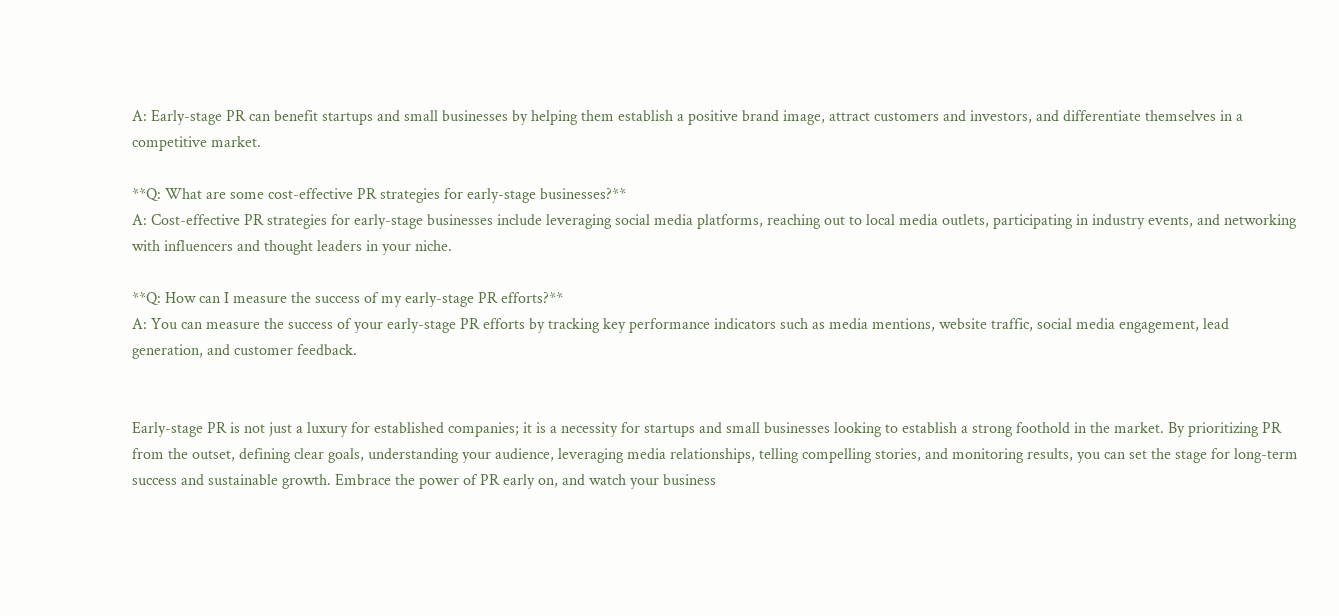A: Early-stage PR can benefit startups and small businesses by helping them establish a positive brand image, attract customers and investors, and differentiate themselves in a competitive market.

**Q: What are some cost-effective PR strategies for early-stage businesses?**
A: Cost-effective PR strategies for early-stage businesses include leveraging social media platforms, reaching out to local media outlets, participating in industry events, and networking with influencers and thought leaders in your niche.

**Q: How can I measure the success of my early-stage PR efforts?**
A: You can measure the success of your early-stage PR efforts by tracking key performance indicators such as media mentions, website traffic, social media engagement, lead generation, and customer feedback.


Early-stage PR is not just a luxury for established companies; it is a necessity for startups and small businesses looking to establish a strong foothold in the market. By prioritizing PR from the outset, defining clear goals, understanding your audience, leveraging media relationships, telling compelling stories, and monitoring results, you can set the stage for long-term success and sustainable growth. Embrace the power of PR early on, and watch your business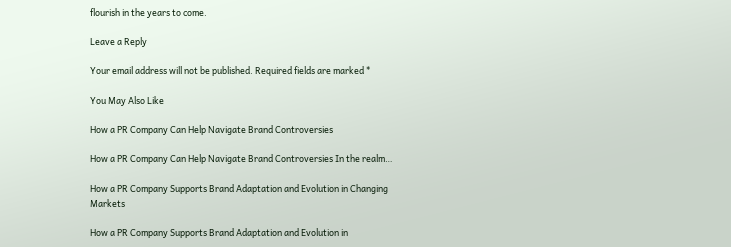flourish in the years to come.

Leave a Reply

Your email address will not be published. Required fields are marked *

You May Also Like

How a PR Company Can Help Navigate Brand Controversies

How a PR Company Can Help Navigate Brand Controversies In the realm…

How a PR Company Supports Brand Adaptation and Evolution in Changing Markets

How a PR Company Supports Brand Adaptation and Evolution in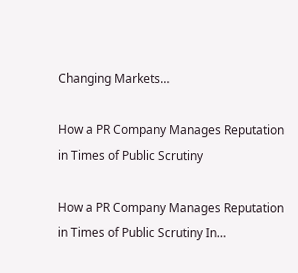Changing Markets…

How a PR Company Manages Reputation in Times of Public Scrutiny

How a PR Company Manages Reputation in Times of Public Scrutiny In…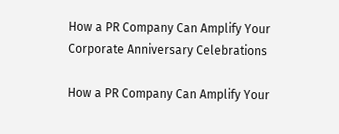How a PR Company Can Amplify Your Corporate Anniversary Celebrations

How a PR Company Can Amplify Your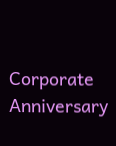Corporate Anniversary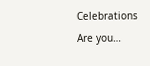Celebrations Are you…